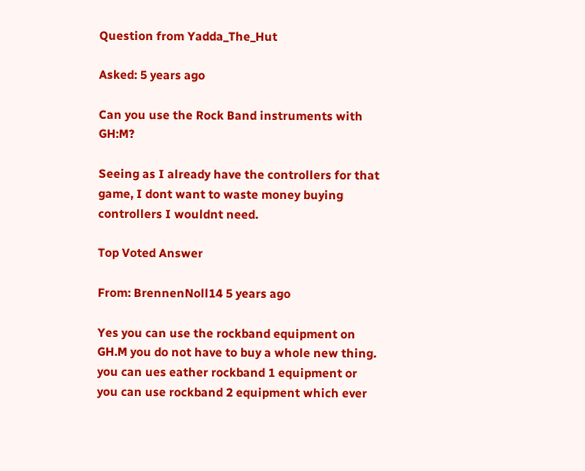Question from Yadda_The_Hut

Asked: 5 years ago

Can you use the Rock Band instruments with GH:M?

Seeing as I already have the controllers for that game, I dont want to waste money buying controllers I wouldnt need.

Top Voted Answer

From: BrennenNoll14 5 years ago

Yes you can use the rockband equipment on GH.M you do not have to buy a whole new thing. you can ues eather rockband 1 equipment or you can use rockband 2 equipment which ever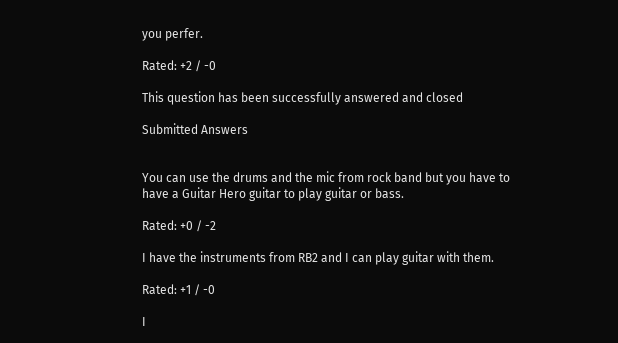you perfer.

Rated: +2 / -0

This question has been successfully answered and closed

Submitted Answers


You can use the drums and the mic from rock band but you have to have a Guitar Hero guitar to play guitar or bass.

Rated: +0 / -2

I have the instruments from RB2 and I can play guitar with them.

Rated: +1 / -0

I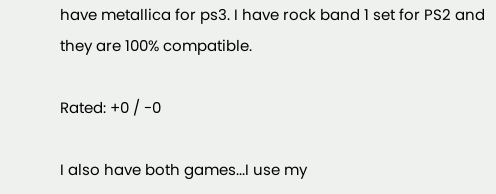have metallica for ps3. I have rock band 1 set for PS2 and they are 100% compatible.

Rated: +0 / -0

I also have both games...I use my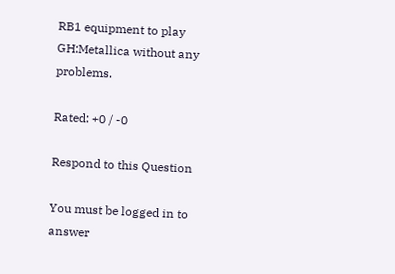RB1 equipment to play GH:Metallica without any problems.

Rated: +0 / -0

Respond to this Question

You must be logged in to answer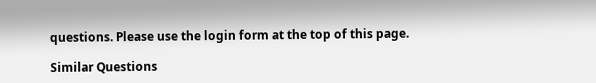questions. Please use the login form at the top of this page.

Similar Questions